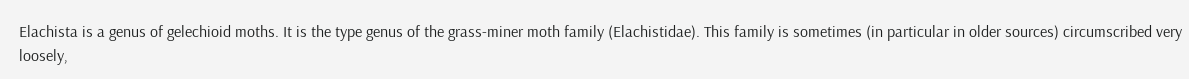Elachista is a genus of gelechioid moths. It is the type genus of the grass-miner moth family (Elachistidae). This family is sometimes (in particular in older sources) circumscribed very loosely,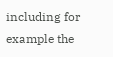including for example the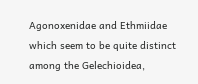Agonoxenidae and Ethmiidae which seem to be quite distinct among the Gelechioidea,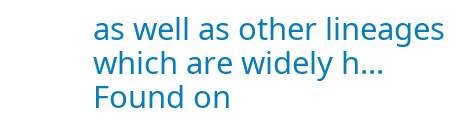as well as other lineages which are widely h...
Found on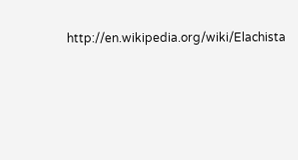http://en.wikipedia.org/wiki/Elachista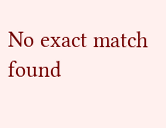No exact match found